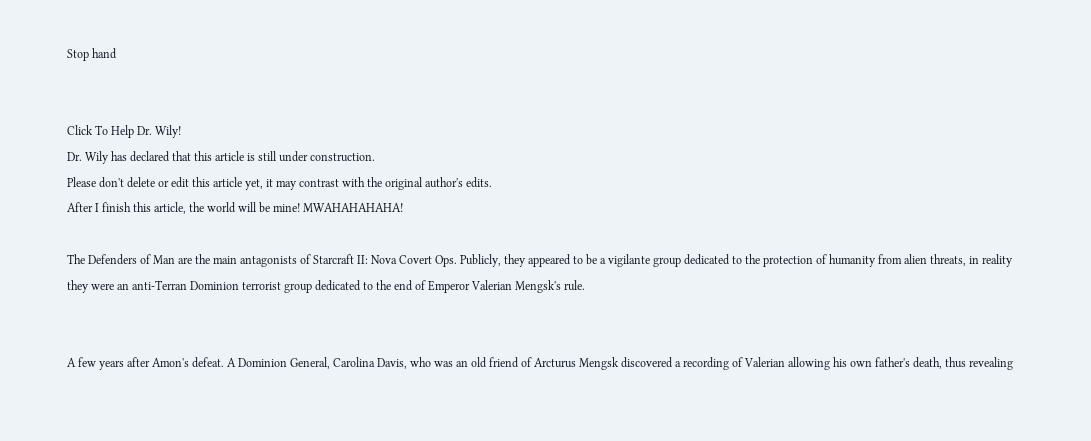Stop hand


Click To Help Dr. Wily!
Dr. Wily has declared that this article is still under construction.
Please don't delete or edit this article yet, it may contrast with the original author's edits.
After I finish this article, the world will be mine! MWAHAHAHAHA!

The Defenders of Man are the main antagonists of Starcraft II: Nova Covert Ops. Publicly, they appeared to be a vigilante group dedicated to the protection of humanity from alien threats, in reality they were an anti-Terran Dominion terrorist group dedicated to the end of Emperor Valerian Mengsk's rule.


A few years after Amon's defeat. A Dominion General, Carolina Davis, who was an old friend of Arcturus Mengsk discovered a recording of Valerian allowing his own father's death, thus revealing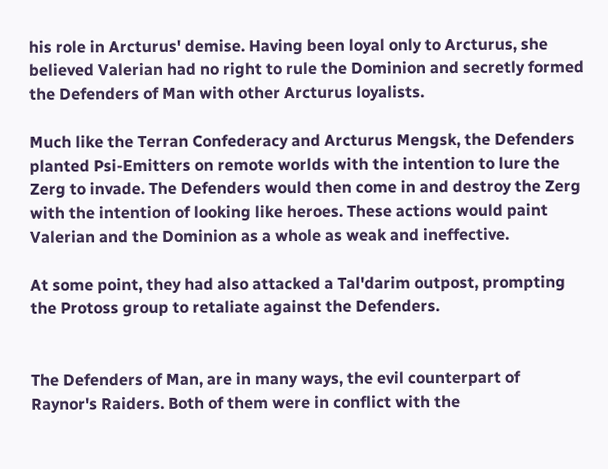his role in Arcturus' demise. Having been loyal only to Arcturus, she believed Valerian had no right to rule the Dominion and secretly formed the Defenders of Man with other Arcturus loyalists.

Much like the Terran Confederacy and Arcturus Mengsk, the Defenders planted Psi-Emitters on remote worlds with the intention to lure the Zerg to invade. The Defenders would then come in and destroy the Zerg with the intention of looking like heroes. These actions would paint Valerian and the Dominion as a whole as weak and ineffective.

At some point, they had also attacked a Tal'darim outpost, prompting the Protoss group to retaliate against the Defenders.


The Defenders of Man, are in many ways, the evil counterpart of Raynor's Raiders. Both of them were in conflict with the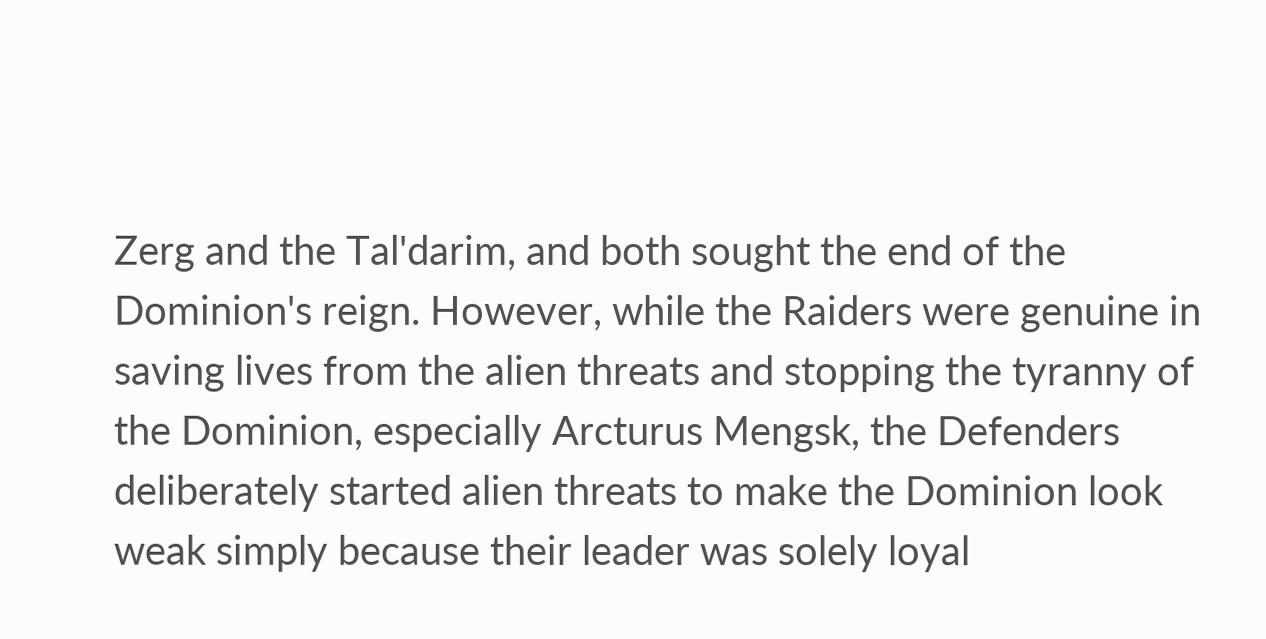Zerg and the Tal'darim, and both sought the end of the Dominion's reign. However, while the Raiders were genuine in saving lives from the alien threats and stopping the tyranny of the Dominion, especially Arcturus Mengsk, the Defenders deliberately started alien threats to make the Dominion look weak simply because their leader was solely loyal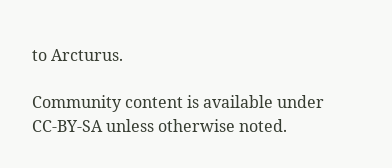to Arcturus.

Community content is available under CC-BY-SA unless otherwise noted.